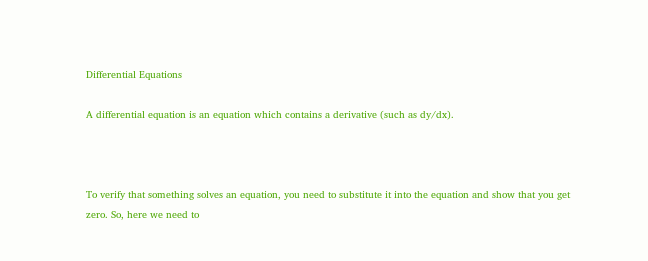Differential Equations

A differential equation is an equation which contains a derivative (such as dy/dx).



To verify that something solves an equation, you need to substitute it into the equation and show that you get zero. So, here we need to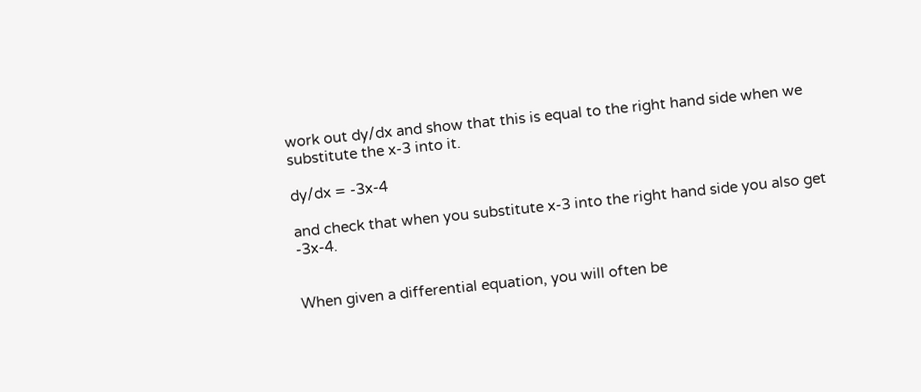work out dy/dx and show that this is equal to the right hand side when we substitute the x-3 into it.

dy/dx = -3x-4

and check that when you substitute x-3 into the right hand side you also get -3x-4.


When given a differential equation, you will often be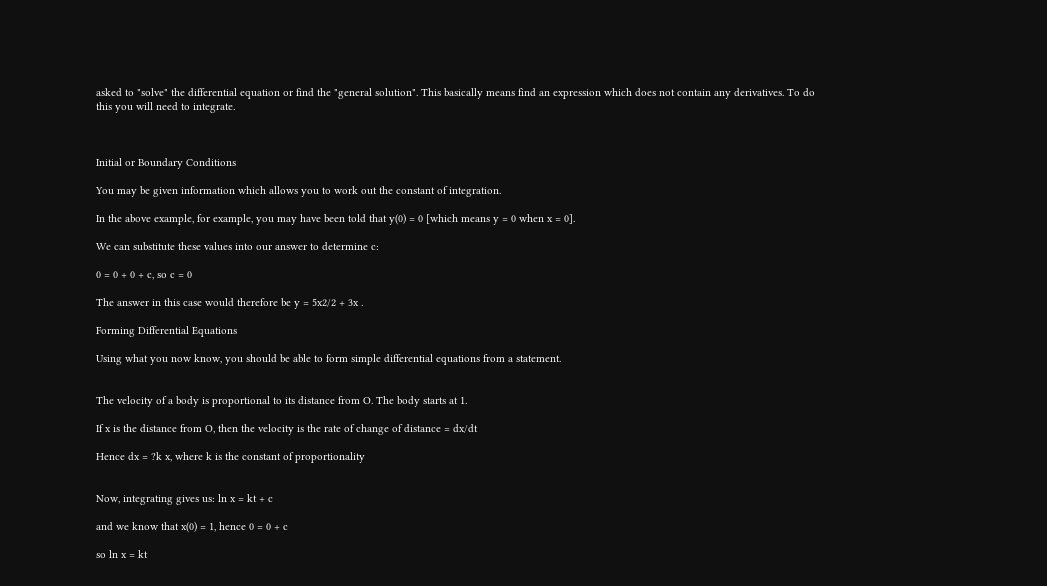asked to "solve" the differential equation or find the "general solution". This basically means find an expression which does not contain any derivatives. To do this you will need to integrate.



Initial or Boundary Conditions

You may be given information which allows you to work out the constant of integration.

In the above example, for example, you may have been told that y(0) = 0 [which means y = 0 when x = 0].

We can substitute these values into our answer to determine c:

0 = 0 + 0 + c, so c = 0

The answer in this case would therefore be y = 5x2/2 + 3x .

Forming Differential Equations

Using what you now know, you should be able to form simple differential equations from a statement.


The velocity of a body is proportional to its distance from O. The body starts at 1.

If x is the distance from O, then the velocity is the rate of change of distance = dx/dt

Hence dx = ?k x, where k is the constant of proportionality


Now, integrating gives us: ln x = kt + c

and we know that x(0) = 1, hence 0 = 0 + c

so ln x = kt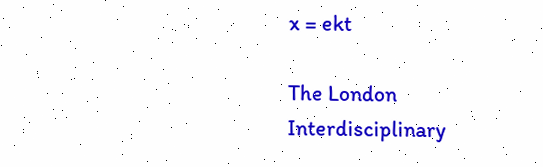x = ekt

The London Interdisciplinary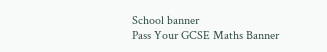School banner
Pass Your GCSE Maths Banner